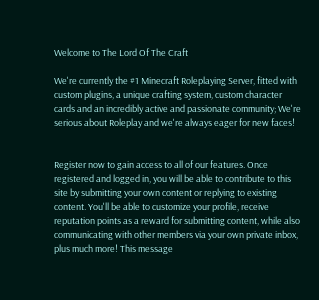Welcome to The Lord Of The Craft

We're currently the #1 Minecraft Roleplaying Server, fitted with custom plugins, a unique crafting system, custom character cards and an incredibly active and passionate community; We're serious about Roleplay and we're always eager for new faces!


Register now to gain access to all of our features. Once registered and logged in, you will be able to contribute to this site by submitting your own content or replying to existing content. You'll be able to customize your profile, receive reputation points as a reward for submitting content, while also communicating with other members via your own private inbox, plus much more! This message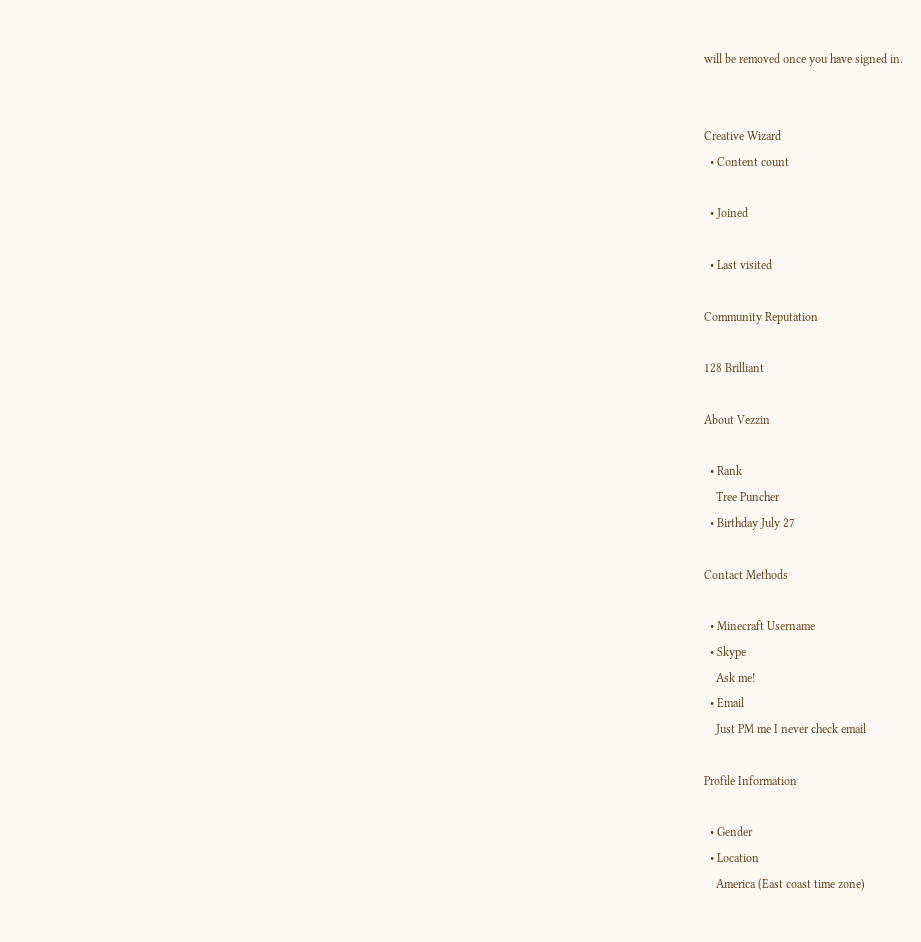will be removed once you have signed in.


Creative Wizard
  • Content count

  • Joined

  • Last visited

Community Reputation

128 Brilliant

About Vezzin

  • Rank
    Tree Puncher
  • Birthday July 27

Contact Methods

  • Minecraft Username
  • Skype
    Ask me!
  • Email
    Just PM me I never check email

Profile Information

  • Gender
  • Location
    America (East coast time zone)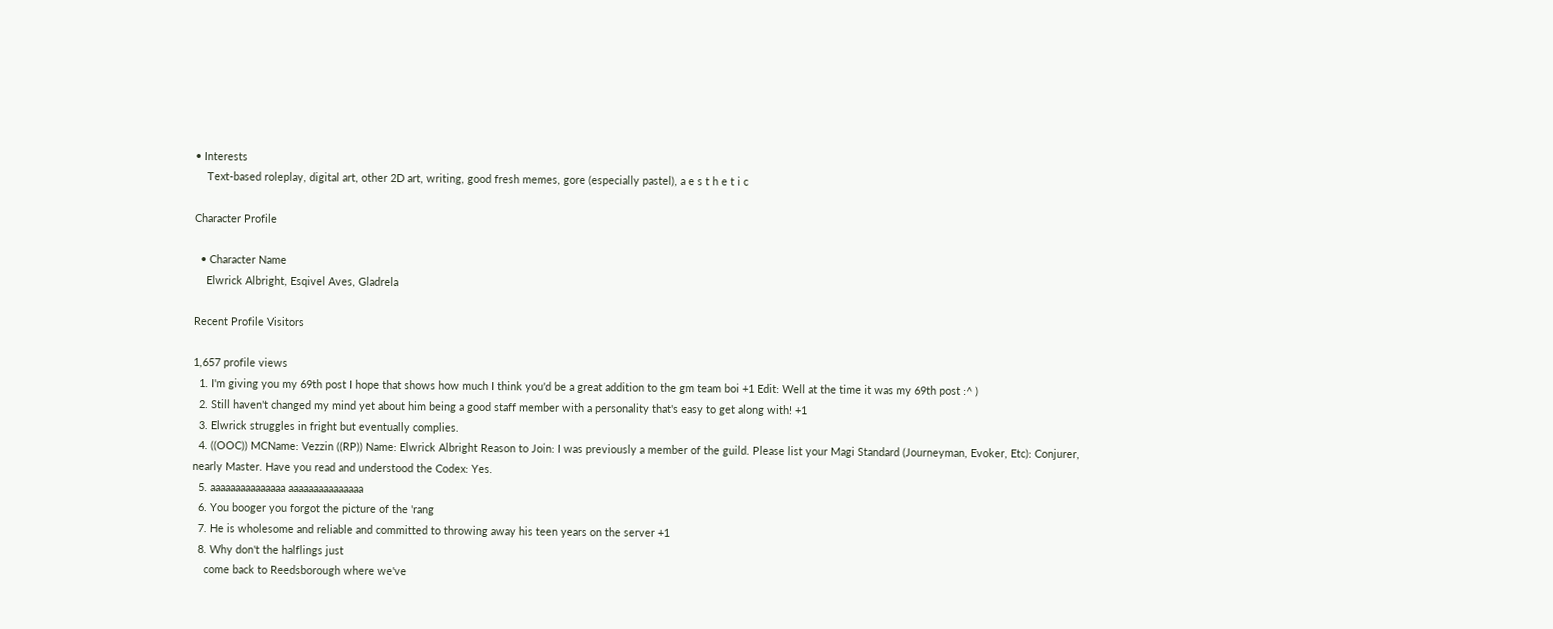• Interests
    Text-based roleplay, digital art, other 2D art, writing, good fresh memes, gore (especially pastel), a e s t h e t i c

Character Profile

  • Character Name
    Elwrick Albright, Esqivel Aves, Gladrela

Recent Profile Visitors

1,657 profile views
  1. I'm giving you my 69th post I hope that shows how much I think you'd be a great addition to the gm team boi +1 Edit: Well at the time it was my 69th post :^ )
  2. Still haven't changed my mind yet about him being a good staff member with a personality that's easy to get along with! +1
  3. Elwrick struggles in fright but eventually complies.
  4. ((OOC)) MCName: Vezzin ((RP)) Name: Elwrick Albright Reason to Join: I was previously a member of the guild. Please list your Magi Standard (Journeyman, Evoker, Etc): Conjurer, nearly Master. Have you read and understood the Codex: Yes.
  5. aaaaaaaaaaaaaaa aaaaaaaaaaaaaaa
  6. You booger you forgot the picture of the 'rang
  7. He is wholesome and reliable and committed to throwing away his teen years on the server +1
  8. Why don't the halflings just
    come back to Reedsborough where we've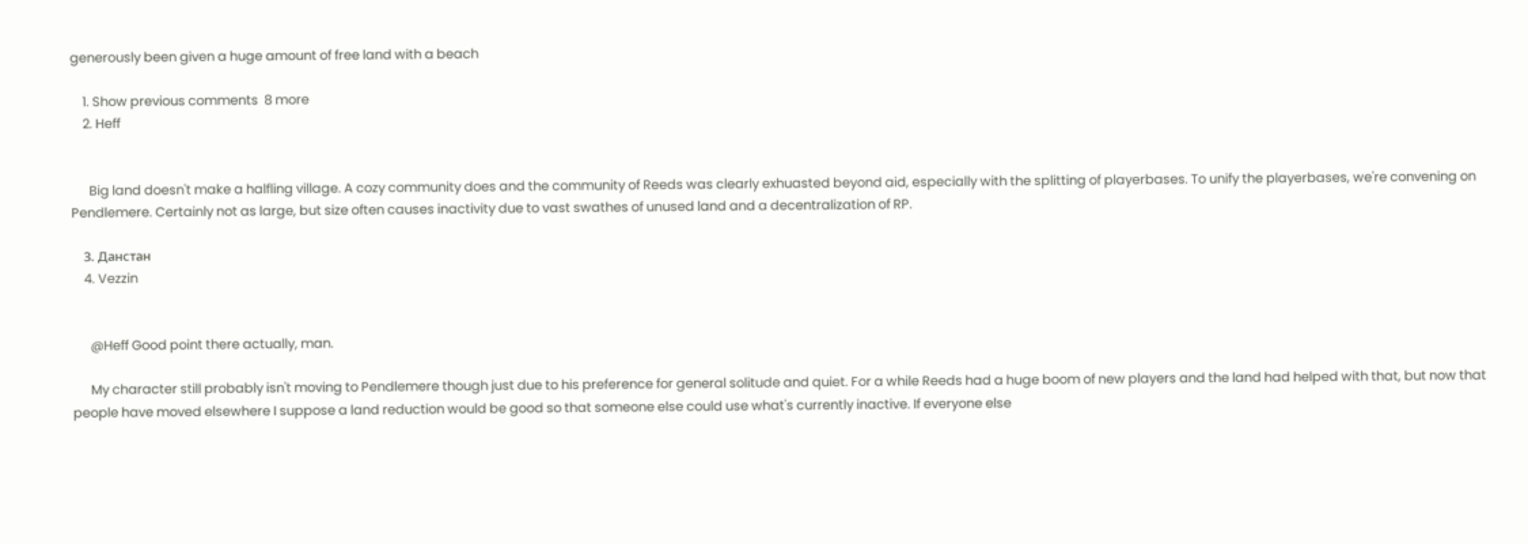generously been given a huge amount of free land with a beach

    1. Show previous comments  8 more
    2. Heff


      Big land doesn't make a halfling village. A cozy community does and the community of Reeds was clearly exhuasted beyond aid, especially with the splitting of playerbases. To unify the playerbases, we're convening on Pendlemere. Certainly not as large, but size often causes inactivity due to vast swathes of unused land and a decentralization of RP.

    3. Данстан
    4. Vezzin


      @Heff Good point there actually, man.

      My character still probably isn't moving to Pendlemere though just due to his preference for general solitude and quiet. For a while Reeds had a huge boom of new players and the land had helped with that, but now that people have moved elsewhere I suppose a land reduction would be good so that someone else could use what's currently inactive. If everyone else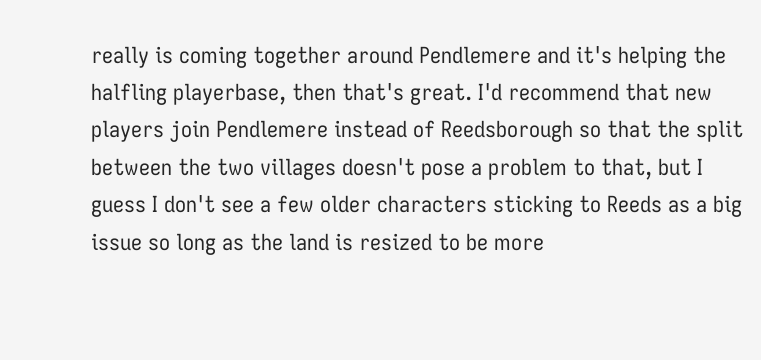really is coming together around Pendlemere and it's helping the halfling playerbase, then that's great. I'd recommend that new players join Pendlemere instead of Reedsborough so that the split between the two villages doesn't pose a problem to that, but I guess I don't see a few older characters sticking to Reeds as a big issue so long as the land is resized to be more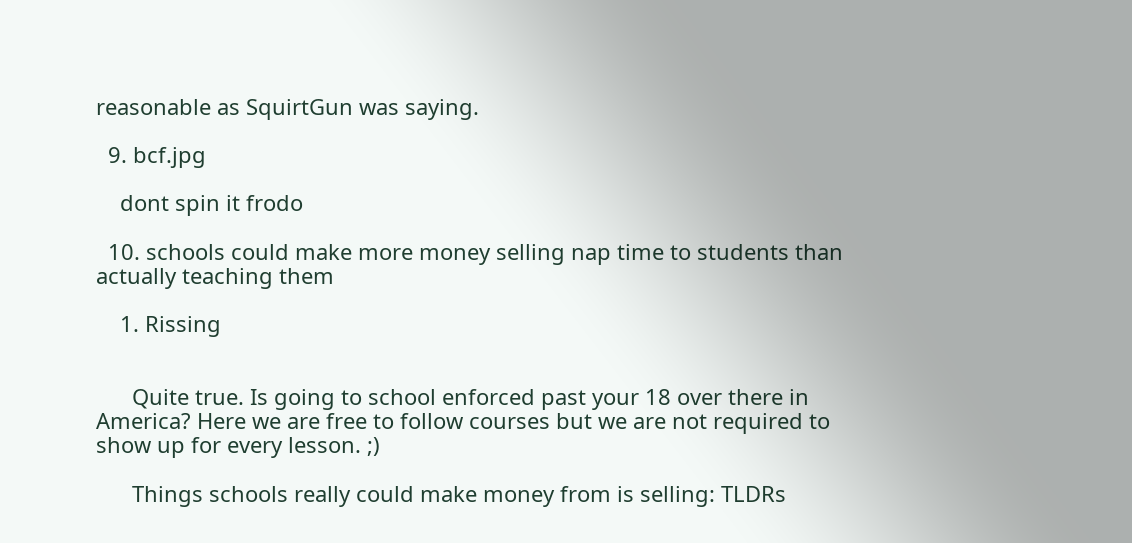reasonable as SquirtGun was saying.

  9. bcf.jpg

    dont spin it frodo

  10. schools could make more money selling nap time to students than actually teaching them

    1. Rissing


      Quite true. Is going to school enforced past your 18 over there in America? Here we are free to follow courses but we are not required to show up for every lesson. ;)

      Things schools really could make money from is selling: TLDRs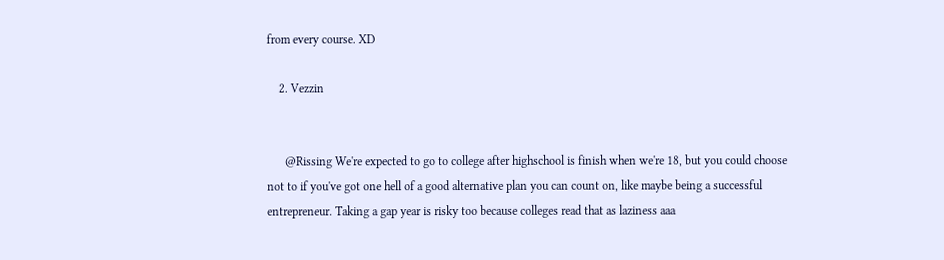from every course. XD

    2. Vezzin


      @Rissing We're expected to go to college after highschool is finish when we're 18, but you could choose not to if you've got one hell of a good alternative plan you can count on, like maybe being a successful entrepreneur. Taking a gap year is risky too because colleges read that as laziness aaa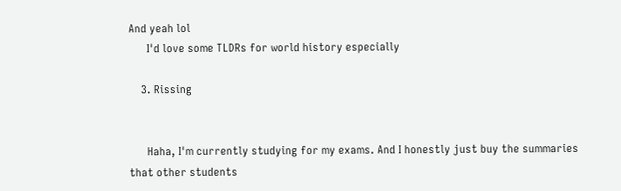And yeah lol
      I'd love some TLDRs for world history especially

    3. Rissing


      Haha, I'm currently studying for my exams. And I honestly just buy the summaries that other students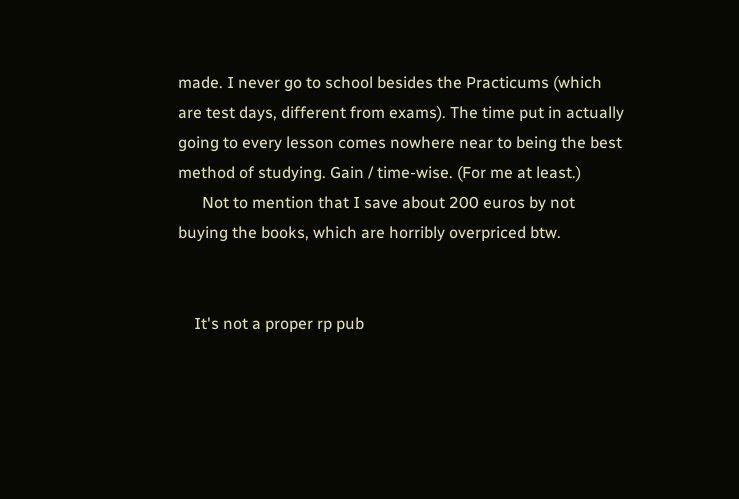made. I never go to school besides the Practicums (which are test days, different from exams). The time put in actually going to every lesson comes nowhere near to being the best method of studying. Gain / time-wise. (For me at least.)
      Not to mention that I save about 200 euros by not buying the books, which are horribly overpriced btw.


    It's not a proper rp pub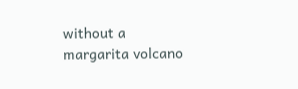without a margarita volcano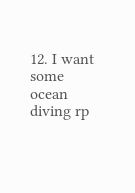12. I want some ocean diving rp